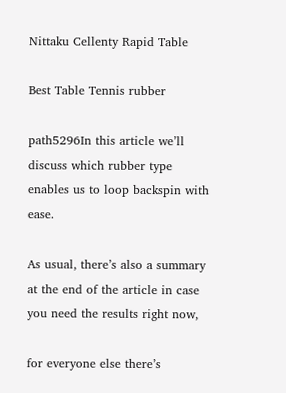Nittaku Cellenty Rapid Table

Best Table Tennis rubber

path5296In this article we’ll discuss which rubber type enables us to loop backspin with ease.

As usual, there’s also a summary at the end of the article in case you need the results right now,

for everyone else there’s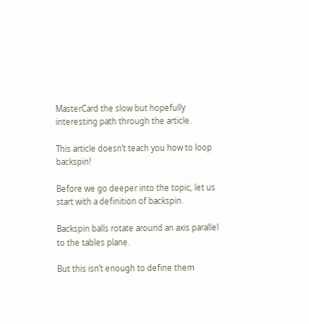MasterCard the slow but hopefully interesting path through the article.

This article doesn’t teach you how to loop backspin!

Before we go deeper into the topic, let us start with a definition of backspin.

Backspin balls rotate around an axis parallel to the tables plane.

But this isn’t enough to define them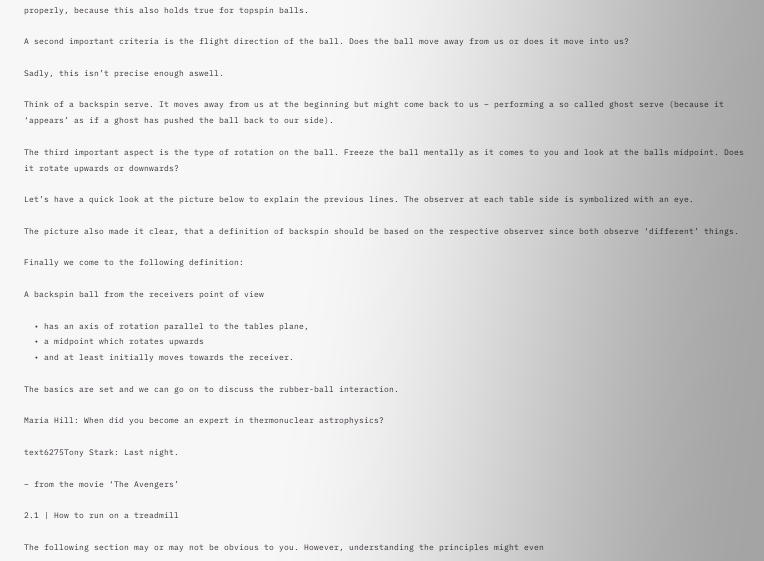properly, because this also holds true for topspin balls.

A second important criteria is the flight direction of the ball. Does the ball move away from us or does it move into us?

Sadly, this isn’t precise enough aswell.

Think of a backspin serve. It moves away from us at the beginning but might come back to us – performing a so called ghost serve (because it ‘appears’ as if a ghost has pushed the ball back to our side).

The third important aspect is the type of rotation on the ball. Freeze the ball mentally as it comes to you and look at the balls midpoint. Does it rotate upwards or downwards?

Let’s have a quick look at the picture below to explain the previous lines. The observer at each table side is symbolized with an eye.

The picture also made it clear, that a definition of backspin should be based on the respective observer since both observe ‘different’ things.

Finally we come to the following definition:

A backspin ball from the receivers point of view

  • has an axis of rotation parallel to the tables plane,
  • a midpoint which rotates upwards
  • and at least initially moves towards the receiver.

The basics are set and we can go on to discuss the rubber-ball interaction.

Maria Hill: When did you become an expert in thermonuclear astrophysics?

text6275Tony Stark: Last night.

– from the movie ‘The Avengers’

2.1 | How to run on a treadmill

The following section may or may not be obvious to you. However, understanding the principles might even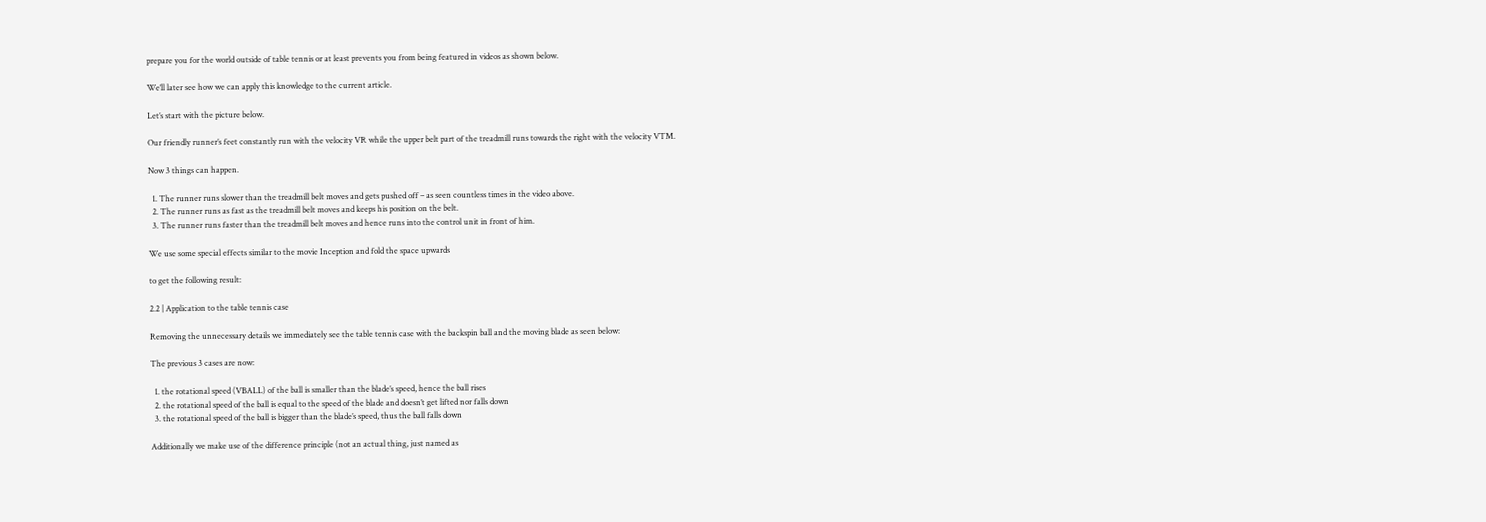prepare you for the world outside of table tennis or at least prevents you from being featured in videos as shown below.

We’ll later see how we can apply this knowledge to the current article.

Let’s start with the picture below.

Our friendly runner’s feet constantly run with the velocity VR while the upper belt part of the treadmill runs towards the right with the velocity VTM.

Now 3 things can happen.

  1. The runner runs slower than the treadmill belt moves and gets pushed off – as seen countless times in the video above.
  2. The runner runs as fast as the treadmill belt moves and keeps his position on the belt.
  3. The runner runs faster than the treadmill belt moves and hence runs into the control unit in front of him.

We use some special effects similar to the movie Inception and fold the space upwards

to get the following result:

2.2 | Application to the table tennis case

Removing the unnecessary details we immediately see the table tennis case with the backspin ball and the moving blade as seen below:

The previous 3 cases are now:

  1. the rotational speed (VBALL) of the ball is smaller than the blade’s speed, hence the ball rises
  2. the rotational speed of the ball is equal to the speed of the blade and doesn’t get lifted nor falls down
  3. the rotational speed of the ball is bigger than the blade’s speed, thus the ball falls down

Additionally we make use of the difference principle (not an actual thing, just named as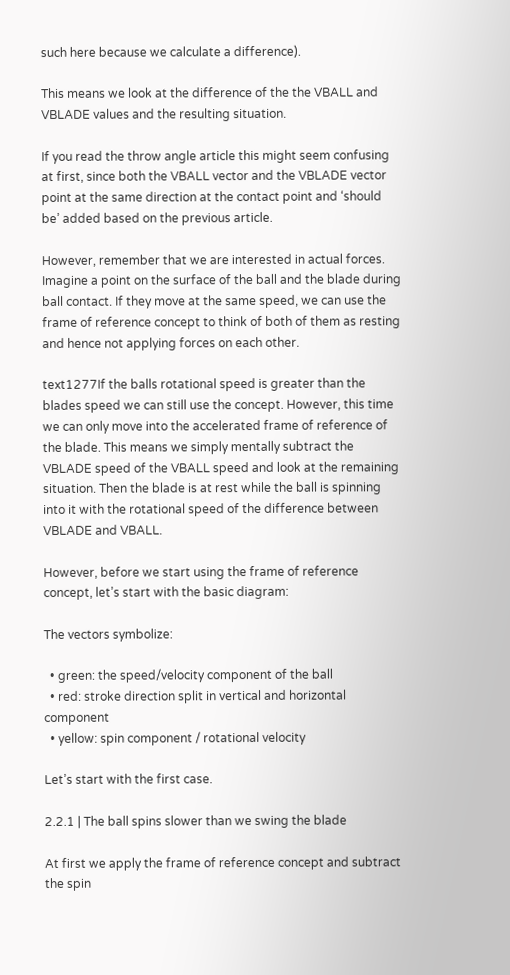such here because we calculate a difference).

This means we look at the difference of the the VBALL and VBLADE values and the resulting situation.

If you read the throw angle article this might seem confusing at first, since both the VBALL vector and the VBLADE vector point at the same direction at the contact point and ‘should be’ added based on the previous article.

However, remember that we are interested in actual forces. Imagine a point on the surface of the ball and the blade during ball contact. If they move at the same speed, we can use the frame of reference concept to think of both of them as resting and hence not applying forces on each other.

text1277If the balls rotational speed is greater than the blades speed we can still use the concept. However, this time we can only move into the accelerated frame of reference of the blade. This means we simply mentally subtract the VBLADE speed of the VBALL speed and look at the remaining situation. Then the blade is at rest while the ball is spinning into it with the rotational speed of the difference between VBLADE and VBALL.

However, before we start using the frame of reference concept, let’s start with the basic diagram:

The vectors symbolize:

  • green: the speed/velocity component of the ball
  • red: stroke direction split in vertical and horizontal component
  • yellow: spin component / rotational velocity

Let’s start with the first case.

2.2.1 | The ball spins slower than we swing the blade

At first we apply the frame of reference concept and subtract the spin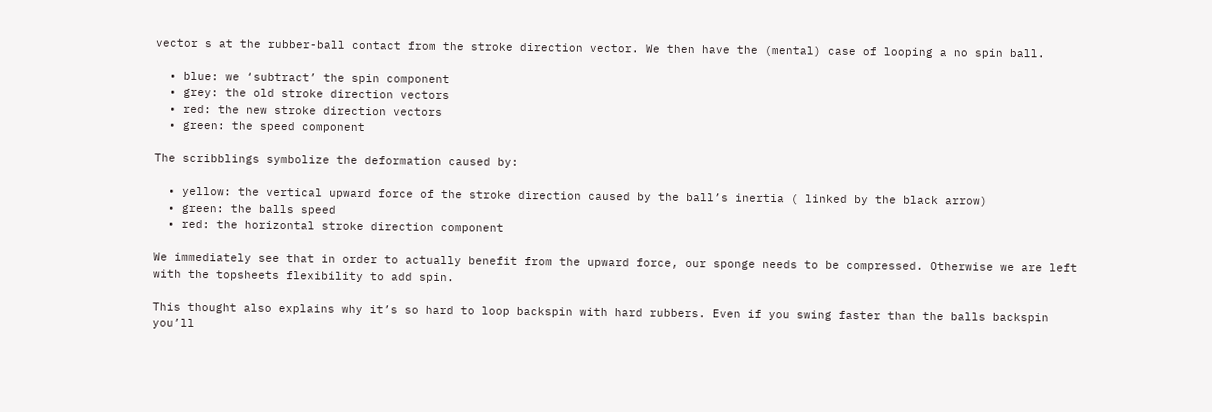vector s at the rubber-ball contact from the stroke direction vector. We then have the (mental) case of looping a no spin ball.

  • blue: we ‘subtract’ the spin component
  • grey: the old stroke direction vectors
  • red: the new stroke direction vectors
  • green: the speed component

The scribblings symbolize the deformation caused by:

  • yellow: the vertical upward force of the stroke direction caused by the ball’s inertia ( linked by the black arrow)
  • green: the balls speed
  • red: the horizontal stroke direction component

We immediately see that in order to actually benefit from the upward force, our sponge needs to be compressed. Otherwise we are left with the topsheets flexibility to add spin.

This thought also explains why it’s so hard to loop backspin with hard rubbers. Even if you swing faster than the balls backspin you’ll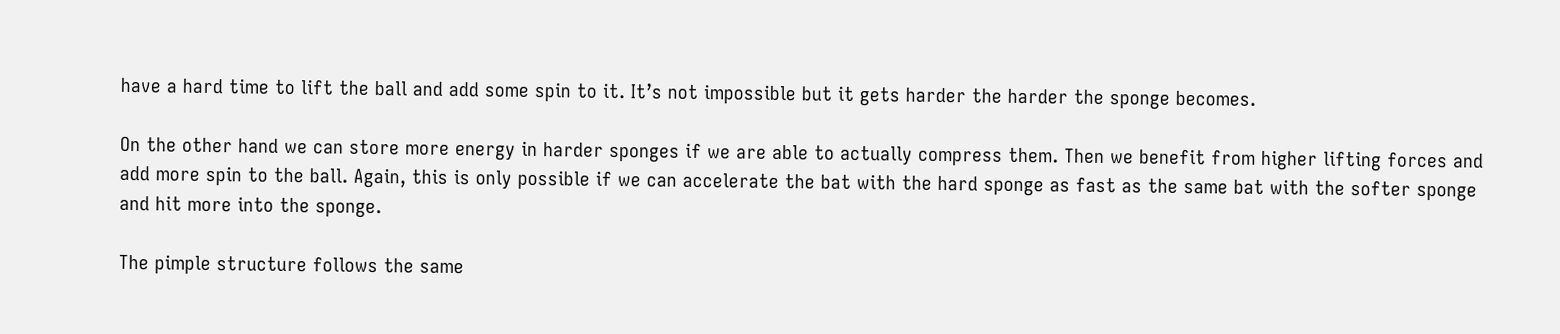have a hard time to lift the ball and add some spin to it. It’s not impossible but it gets harder the harder the sponge becomes.

On the other hand we can store more energy in harder sponges if we are able to actually compress them. Then we benefit from higher lifting forces and add more spin to the ball. Again, this is only possible if we can accelerate the bat with the hard sponge as fast as the same bat with the softer sponge and hit more into the sponge.

The pimple structure follows the same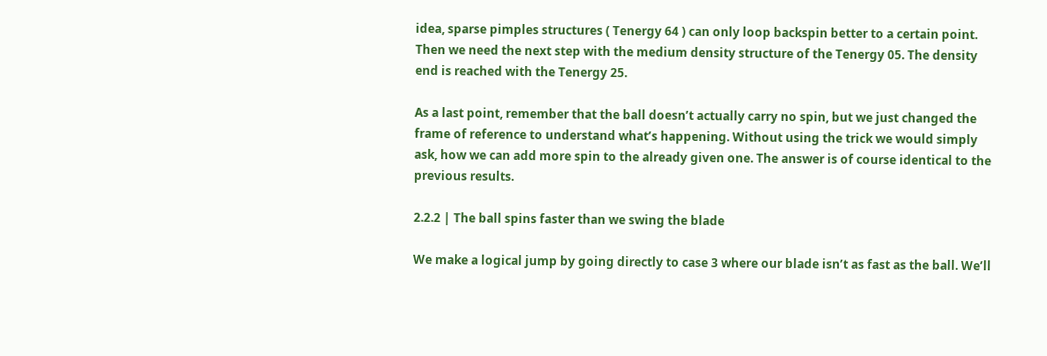idea, sparse pimples structures ( Tenergy 64 ) can only loop backspin better to a certain point. Then we need the next step with the medium density structure of the Tenergy 05. The density end is reached with the Tenergy 25.

As a last point, remember that the ball doesn’t actually carry no spin, but we just changed the frame of reference to understand what’s happening. Without using the trick we would simply ask, how we can add more spin to the already given one. The answer is of course identical to the previous results.

2.2.2 | The ball spins faster than we swing the blade

We make a logical jump by going directly to case 3 where our blade isn’t as fast as the ball. We’ll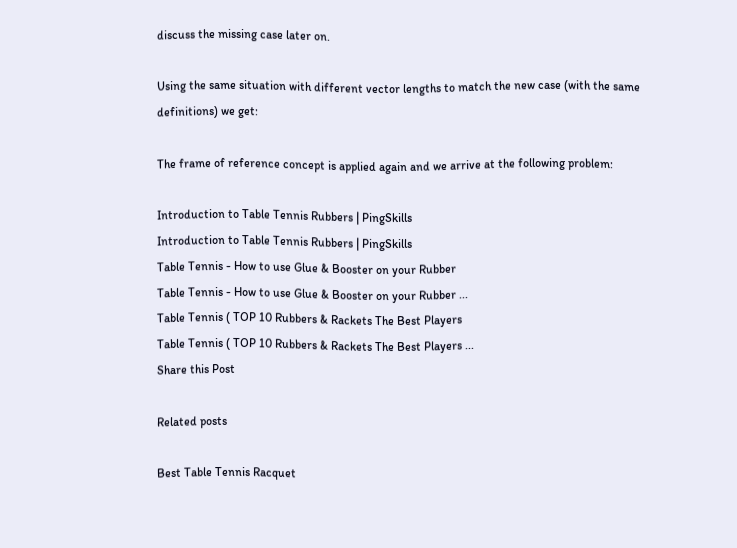discuss the missing case later on.

Using the same situation with different vector lengths to match the new case (with the same definitions) we get:

The frame of reference concept is applied again and we arrive at the following problem:

Introduction to Table Tennis Rubbers | PingSkills
Introduction to Table Tennis Rubbers | PingSkills
Table Tennis - How to use Glue & Booster on your Rubber
Table Tennis - How to use Glue & Booster on your Rubber ...
Table Tennis ( TOP 10 Rubbers & Rackets The Best Players
Table Tennis ( TOP 10 Rubbers & Rackets The Best Players ...
Share this Post

Related posts

Best Table Tennis Racquet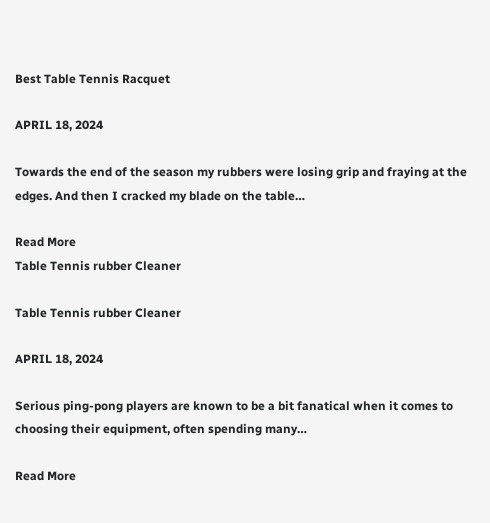Best Table Tennis Racquet

APRIL 18, 2024

Towards the end of the season my rubbers were losing grip and fraying at the edges. And then I cracked my blade on the table…

Read More
Table Tennis rubber Cleaner

Table Tennis rubber Cleaner

APRIL 18, 2024

Serious ping-pong players are known to be a bit fanatical when it comes to choosing their equipment, often spending many…

Read More